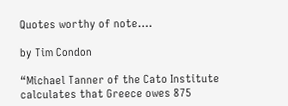Quotes worthy of note….

by Tim Condon

“Michael Tanner of the Cato Institute calculates that Greece owes 875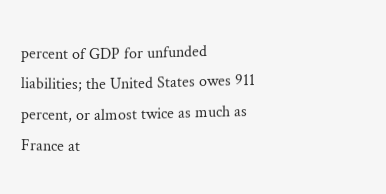percent of GDP for unfunded liabilities; the United States owes 911 percent, or almost twice as much as France at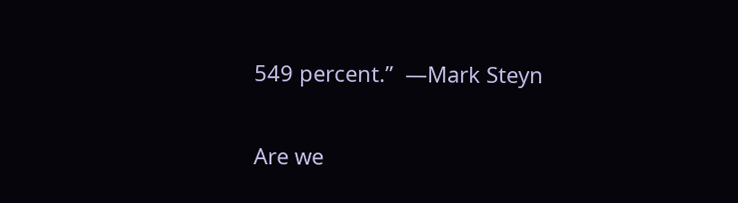549 percent.”  —Mark Steyn

Are we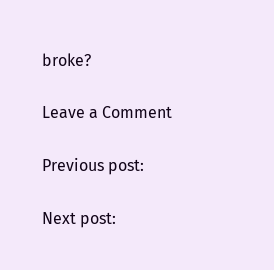broke?

Leave a Comment

Previous post:

Next post: